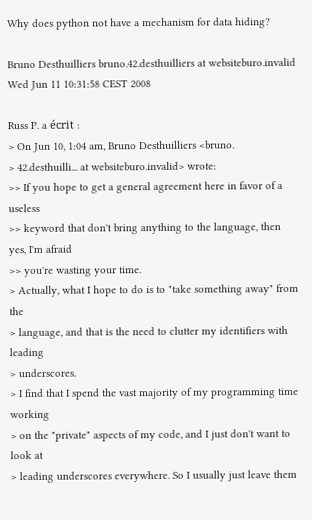Why does python not have a mechanism for data hiding?

Bruno Desthuilliers bruno.42.desthuilliers at websiteburo.invalid
Wed Jun 11 10:31:58 CEST 2008

Russ P. a écrit :
> On Jun 10, 1:04 am, Bruno Desthuilliers <bruno.
> 42.desthuilli... at websiteburo.invalid> wrote:
>> If you hope to get a general agreement here in favor of a useless
>> keyword that don't bring anything to the language, then yes, I'm afraid
>> you're wasting your time.
> Actually, what I hope to do is to "take something away" from the
> language, and that is the need to clutter my identifiers with leading
> underscores.
> I find that I spend the vast majority of my programming time working
> on the "private" aspects of my code, and I just don't want to look at
> leading underscores everywhere. So I usually just leave them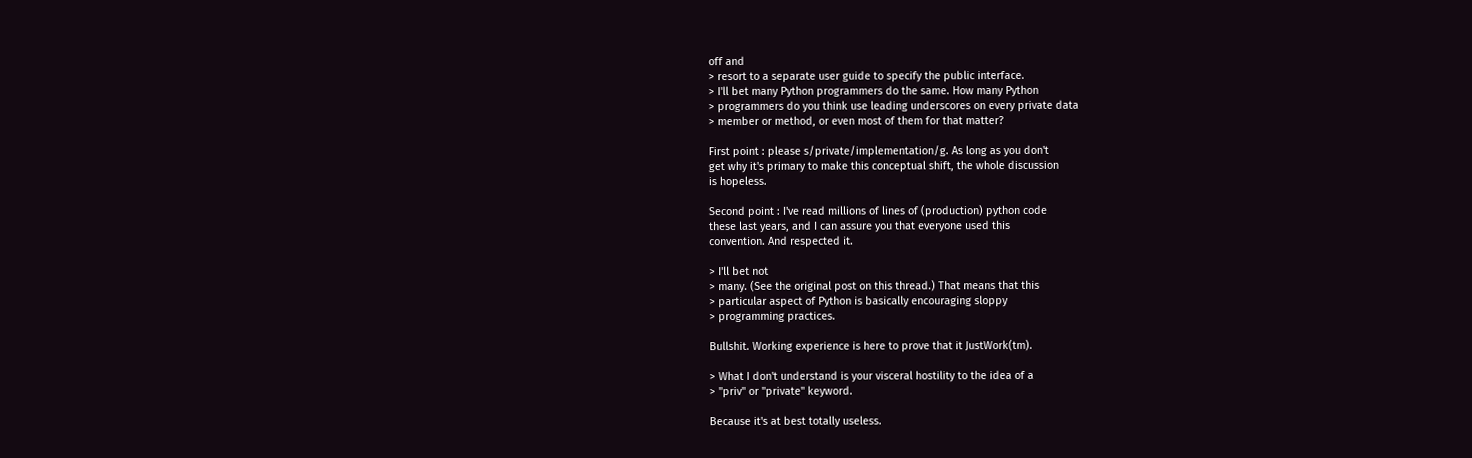off and
> resort to a separate user guide to specify the public interface.
> I'll bet many Python programmers do the same. How many Python
> programmers do you think use leading underscores on every private data
> member or method, or even most of them for that matter?

First point : please s/private/implementation/g. As long as you don't
get why it's primary to make this conceptual shift, the whole discussion
is hopeless.

Second point : I've read millions of lines of (production) python code
these last years, and I can assure you that everyone used this
convention. And respected it.

> I'll bet not
> many. (See the original post on this thread.) That means that this
> particular aspect of Python is basically encouraging sloppy
> programming practices.

Bullshit. Working experience is here to prove that it JustWork(tm).

> What I don't understand is your visceral hostility to the idea of a
> "priv" or "private" keyword.

Because it's at best totally useless.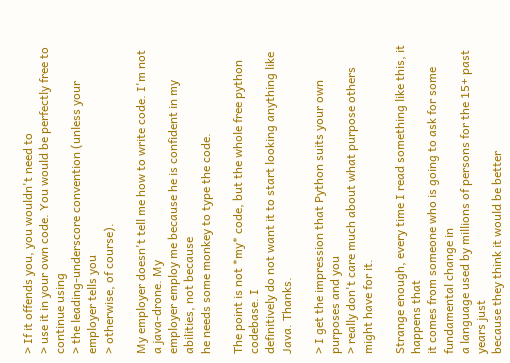> If it offends you, you wouldn't need to
> use it in your own code. You would be perfectly free to continue using
> the leading-underscore convention (unless your employer tells you
> otherwise, of course).

My employer doesn't tell me how to write code. I'm not a java-drone. My
employer employ me because he is confident in my abilities, not because
he needs some monkey to type the code.

The point is not *my* code, but the whole free python codebase. I
definitively do not want it to start looking anything like Java. Thanks.

> I get the impression that Python suits your own purposes and you
> really don't care much about what purpose others might have for it.

Strange enough, every time I read something like this, it happens that
it comes from someone who is going to ask for some fundamental change in
a language used by millions of persons for the 15+ past years just
because they think it would be better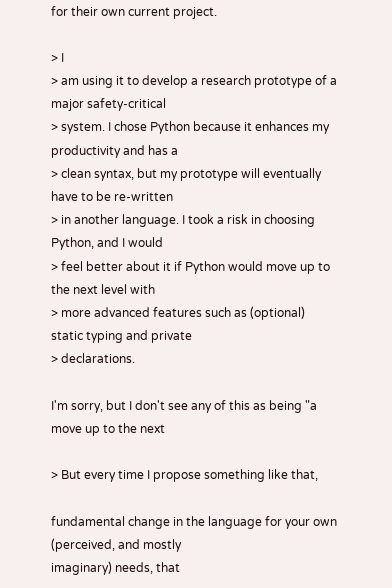for their own current project.

> I
> am using it to develop a research prototype of a major safety-critical
> system. I chose Python because it enhances my productivity and has a
> clean syntax, but my prototype will eventually have to be re-written
> in another language. I took a risk in choosing Python, and I would
> feel better about it if Python would move up to the next level with
> more advanced features such as (optional) static typing and private
> declarations.

I'm sorry, but I don't see any of this as being "a move up to the next

> But every time I propose something like that,

fundamental change in the language for your own (perceived, and mostly
imaginary) needs, that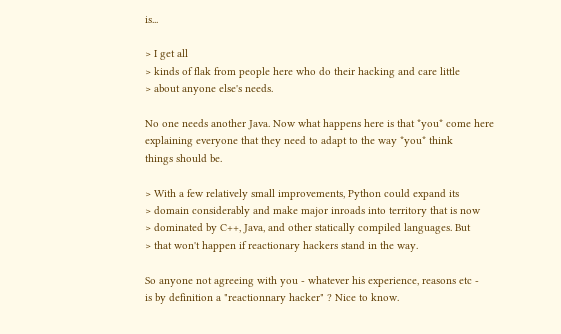is...

> I get all
> kinds of flak from people here who do their hacking and care little
> about anyone else's needs.

No one needs another Java. Now what happens here is that *you* come here
explaining everyone that they need to adapt to the way *you* think
things should be.

> With a few relatively small improvements, Python could expand its
> domain considerably and make major inroads into territory that is now
> dominated by C++, Java, and other statically compiled languages. But
> that won't happen if reactionary hackers stand in the way.

So anyone not agreeing with you - whatever his experience, reasons etc -
is by definition a "reactionnary hacker" ? Nice to know.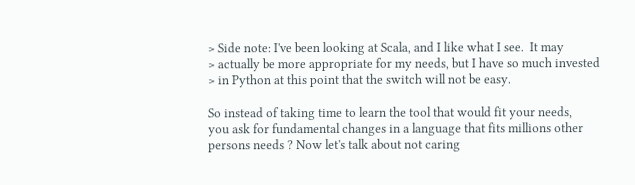> Side note: I've been looking at Scala, and I like what I see.  It may
> actually be more appropriate for my needs, but I have so much invested
> in Python at this point that the switch will not be easy.

So instead of taking time to learn the tool that would fit your needs,
you ask for fundamental changes in a language that fits millions other
persons needs ? Now let's talk about not caring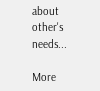about other's needs...

More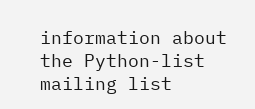information about the Python-list mailing list